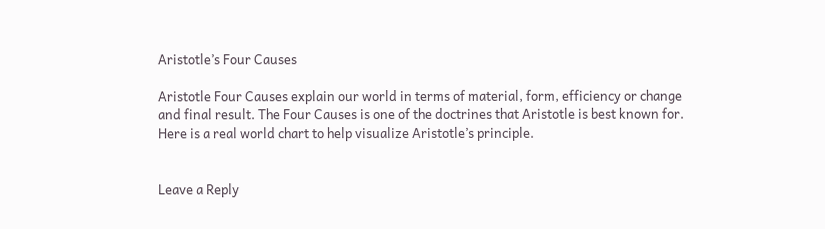Aristotle’s Four Causes

Aristotle Four Causes explain our world in terms of material, form, efficiency or change and final result. The Four Causes is one of the doctrines that Aristotle is best known for. Here is a real world chart to help visualize Aristotle’s principle.


Leave a Reply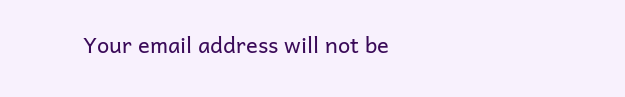Your email address will not be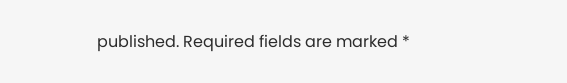published. Required fields are marked *